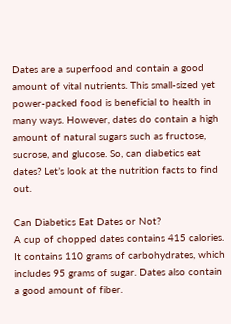Dates are a superfood and contain a good amount of vital nutrients. This small-sized yet power-packed food is beneficial to health in many ways. However, dates do contain a high amount of natural sugars such as fructose, sucrose, and glucose. So, can diabetics eat dates? Let’s look at the nutrition facts to find out.

Can Diabetics Eat Dates or Not?
A cup of chopped dates contains 415 calories. It contains 110 grams of carbohydrates, which includes 95 grams of sugar. Dates also contain a good amount of fiber.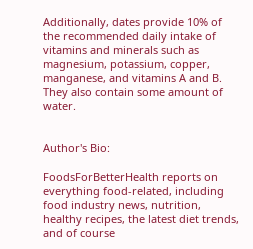Additionally, dates provide 10% of the recommended daily intake of vitamins and minerals such as magnesium, potassium, copper, manganese, and vitamins A and B. They also contain some amount of water.


Author's Bio:

FoodsForBetterHealth reports on everything food-related, including food industry news, nutrition, healthy recipes, the latest diet trends, and of course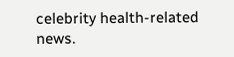celebrity health-related news.